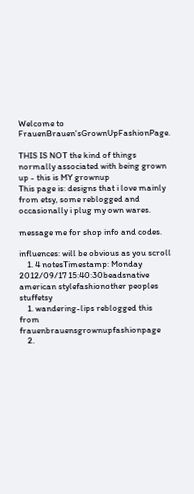Welcome to FrauenBrauen'sGrownUpFashionPage.

THIS IS NOT the kind of things normally associated with being grown up - this is MY grownup
This page is: designs that i love mainly from etsy, some reblogged and occasionally i plug my own wares.

message me for shop info and codes.

influences: will be obvious as you scroll
    1. 4 notesTimestamp: Monday 2012/09/17 15:40:30beadsnative american stylefashionother peoples stuffetsy
    1. wandering-lips reblogged this from frauenbrauensgrownupfashionpage
    2.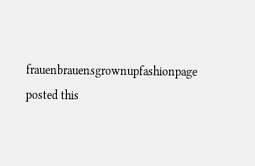frauenbrauensgrownupfashionpage posted this